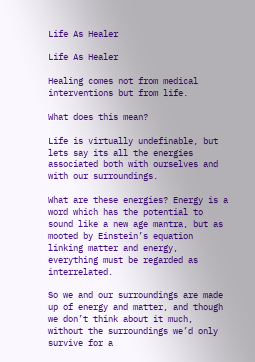Life As Healer

Life As Healer

Healing comes not from medical interventions but from life.

What does this mean?

Life is virtually undefinable, but lets say its all the energies associated both with ourselves and with our surroundings.

What are these energies? Energy is a word which has the potential to sound like a new age mantra, but as mooted by Einstein’s equation linking matter and energy, everything must be regarded as interrelated.

So we and our surroundings are made up of energy and matter, and though we don’t think about it much, without the surroundings we’d only survive for a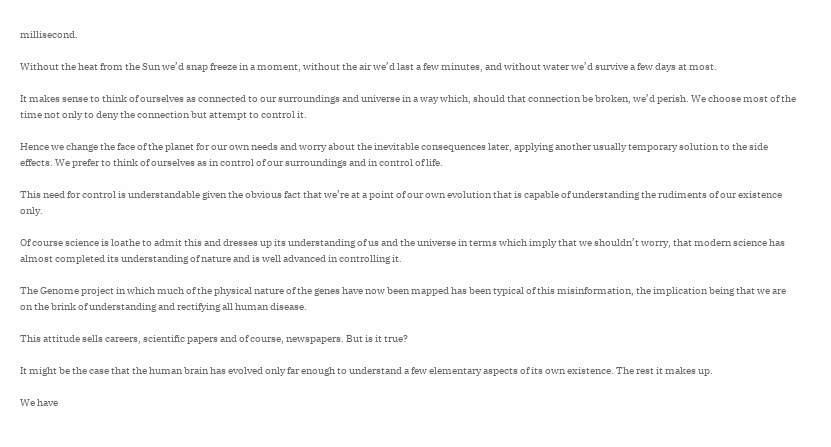millisecond.

Without the heat from the Sun we’d snap freeze in a moment, without the air we’d last a few minutes, and without water we’d survive a few days at most.

It makes sense to think of ourselves as connected to our surroundings and universe in a way which, should that connection be broken, we’d perish. We choose most of the time not only to deny the connection but attempt to control it.

Hence we change the face of the planet for our own needs and worry about the inevitable consequences later, applying another usually temporary solution to the side effects. We prefer to think of ourselves as in control of our surroundings and in control of life.

This need for control is understandable given the obvious fact that we’re at a point of our own evolution that is capable of understanding the rudiments of our existence only.

Of course science is loathe to admit this and dresses up its understanding of us and the universe in terms which imply that we shouldn’t worry, that modern science has almost completed its understanding of nature and is well advanced in controlling it.

The Genome project in which much of the physical nature of the genes have now been mapped has been typical of this misinformation, the implication being that we are on the brink of understanding and rectifying all human disease.

This attitude sells careers, scientific papers and of course, newspapers. But is it true?

It might be the case that the human brain has evolved only far enough to understand a few elementary aspects of its own existence. The rest it makes up.

We have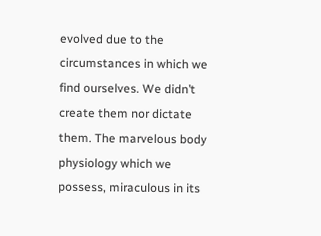evolved due to the circumstances in which we find ourselves. We didn’t create them nor dictate them. The marvelous body physiology which we possess, miraculous in its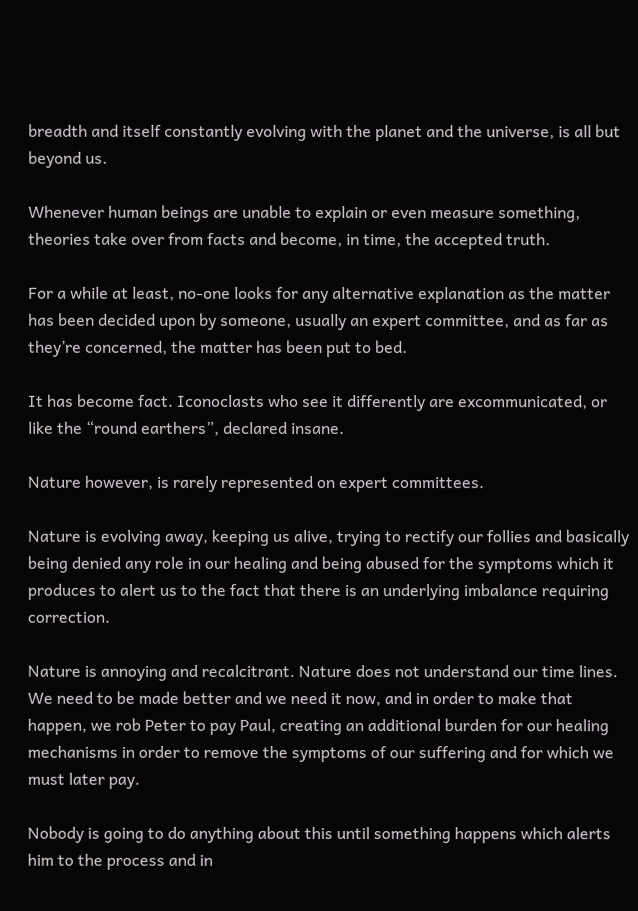breadth and itself constantly evolving with the planet and the universe, is all but beyond us.

Whenever human beings are unable to explain or even measure something, theories take over from facts and become, in time, the accepted truth.

For a while at least, no-one looks for any alternative explanation as the matter has been decided upon by someone, usually an expert committee, and as far as they’re concerned, the matter has been put to bed.

It has become fact. Iconoclasts who see it differently are excommunicated, or like the “round earthers”, declared insane.

Nature however, is rarely represented on expert committees.

Nature is evolving away, keeping us alive, trying to rectify our follies and basically being denied any role in our healing and being abused for the symptoms which it produces to alert us to the fact that there is an underlying imbalance requiring correction.

Nature is annoying and recalcitrant. Nature does not understand our time lines. We need to be made better and we need it now, and in order to make that happen, we rob Peter to pay Paul, creating an additional burden for our healing mechanisms in order to remove the symptoms of our suffering and for which we must later pay.

Nobody is going to do anything about this until something happens which alerts him to the process and in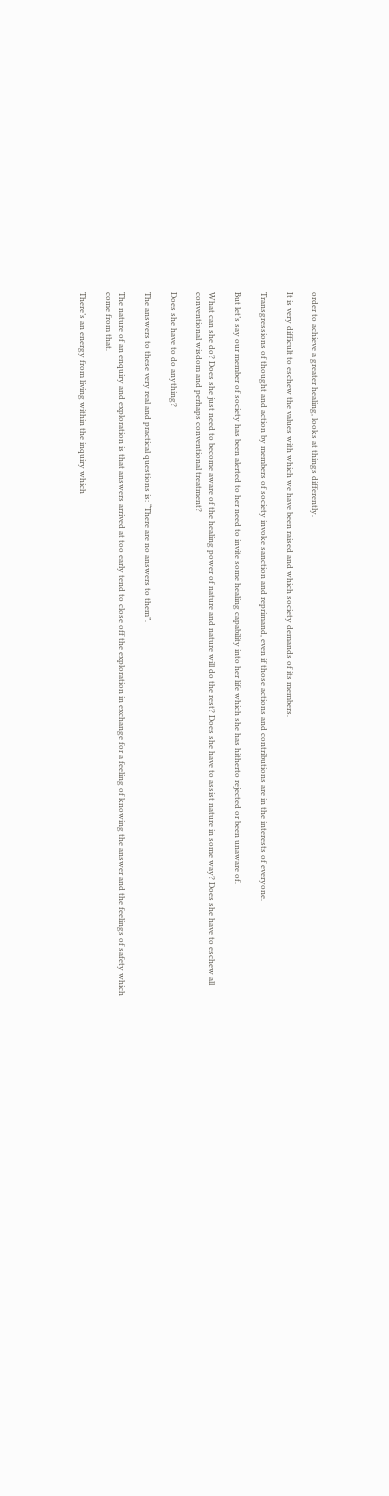order to achieve a greater healing, looks at things differently.

It is very difficult to eschew the values with which we have been raised and which society demands of its members.

Transgressions of thought and action by members of society invoke sanction and reprimand, even if those actions and contributions are in the interests of everyone.

But let’s say our member of society has been alerted to her need to invite some healing capability into her life which she has hitherto rejected or been unaware of.

What can she do? Does she just need to become aware of the healing power of nature and nature will do the rest? Does she have to assist nature in some way? Does she have to eschew all conventional wisdom and perhaps conventional treatment?

Does she have to do anything?

The answers to these very real and practical questions is: “There are no answers to them”.

The nature of an enquiry and exploration is that answers arrived at too early tend to close off the exploration in exchange for a feeling of knowing the answer and the feelings of safety which come from that.

There’s an energy from living within the inquiry which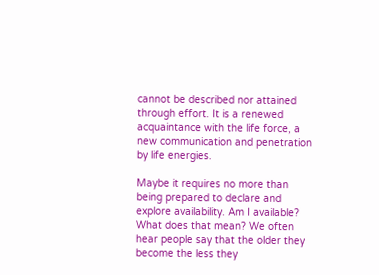cannot be described nor attained through effort. It is a renewed acquaintance with the life force, a new communication and penetration by life energies.

Maybe it requires no more than being prepared to declare and explore availability. Am I available? What does that mean? We often hear people say that the older they become the less they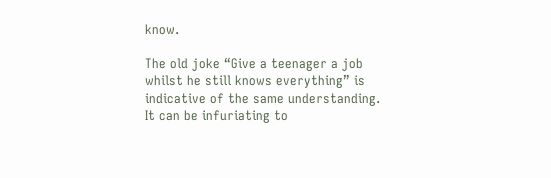know.

The old joke “Give a teenager a job whilst he still knows everything” is indicative of the same understanding. It can be infuriating to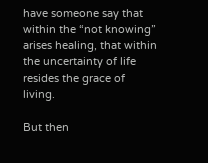have someone say that within the “not knowing” arises healing, that within the uncertainty of life resides the grace of living.

But then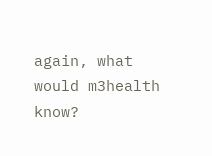again, what would m3health know?